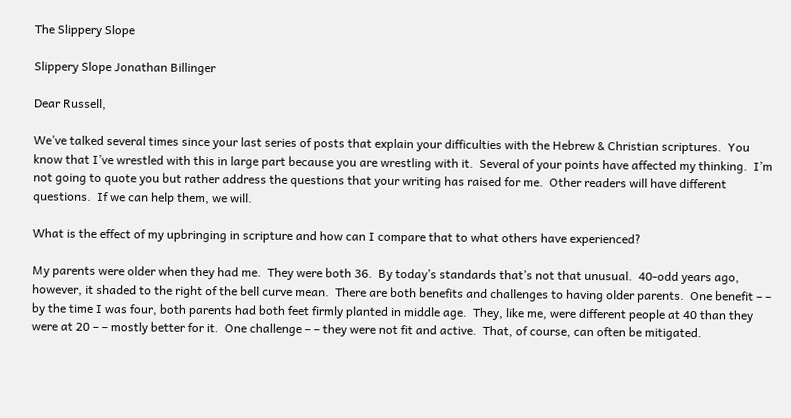The Slippery Slope

Slippery Slope Jonathan Billinger

Dear Russell,

We’ve talked several times since your last series of posts that explain your difficulties with the Hebrew & Christian scriptures.  You know that I’ve wrestled with this in large part because you are wrestling with it.  Several of your points have affected my thinking.  I’m not going to quote you but rather address the questions that your writing has raised for me.  Other readers will have different questions.  If we can help them, we will.

What is the effect of my upbringing in scripture and how can I compare that to what others have experienced?

My parents were older when they had me.  They were both 36.  By today’s standards that’s not that unusual.  40-odd years ago, however, it shaded to the right of the bell curve mean.  There are both benefits and challenges to having older parents.  One benefit – – by the time I was four, both parents had both feet firmly planted in middle age.  They, like me, were different people at 40 than they were at 20 – – mostly better for it.  One challenge – – they were not fit and active.  That, of course, can often be mitigated.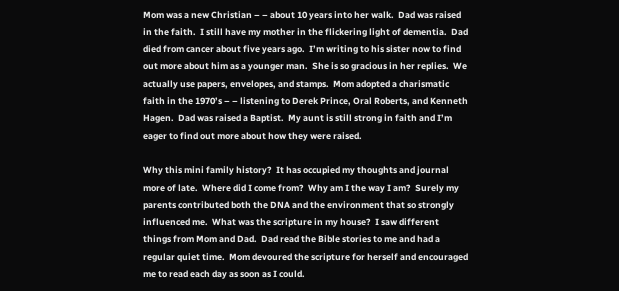Mom was a new Christian – – about 10 years into her walk.  Dad was raised in the faith.  I still have my mother in the flickering light of dementia.  Dad died from cancer about five years ago.  I’m writing to his sister now to find out more about him as a younger man.  She is so gracious in her replies.  We actually use papers, envelopes, and stamps.  Mom adopted a charismatic faith in the 1970’s – – listening to Derek Prince, Oral Roberts, and Kenneth Hagen.  Dad was raised a Baptist.  My aunt is still strong in faith and I’m eager to find out more about how they were raised.

Why this mini family history?  It has occupied my thoughts and journal more of late.  Where did I come from?  Why am I the way I am?  Surely my parents contributed both the DNA and the environment that so strongly influenced me.  What was the scripture in my house?  I saw different things from Mom and Dad.  Dad read the Bible stories to me and had a regular quiet time.  Mom devoured the scripture for herself and encouraged me to read each day as soon as I could.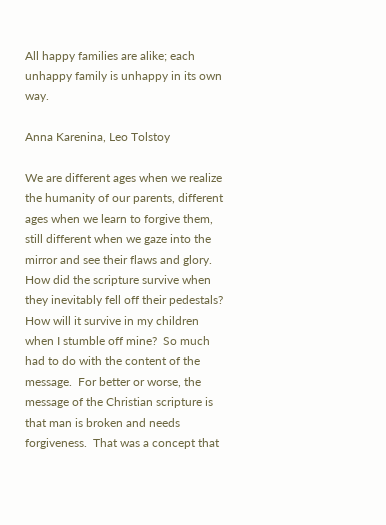All happy families are alike; each unhappy family is unhappy in its own way.

Anna Karenina, Leo Tolstoy

We are different ages when we realize the humanity of our parents, different ages when we learn to forgive them, still different when we gaze into the mirror and see their flaws and glory.  How did the scripture survive when they inevitably fell off their pedestals?  How will it survive in my children when I stumble off mine?  So much had to do with the content of the message.  For better or worse, the message of the Christian scripture is that man is broken and needs forgiveness.  That was a concept that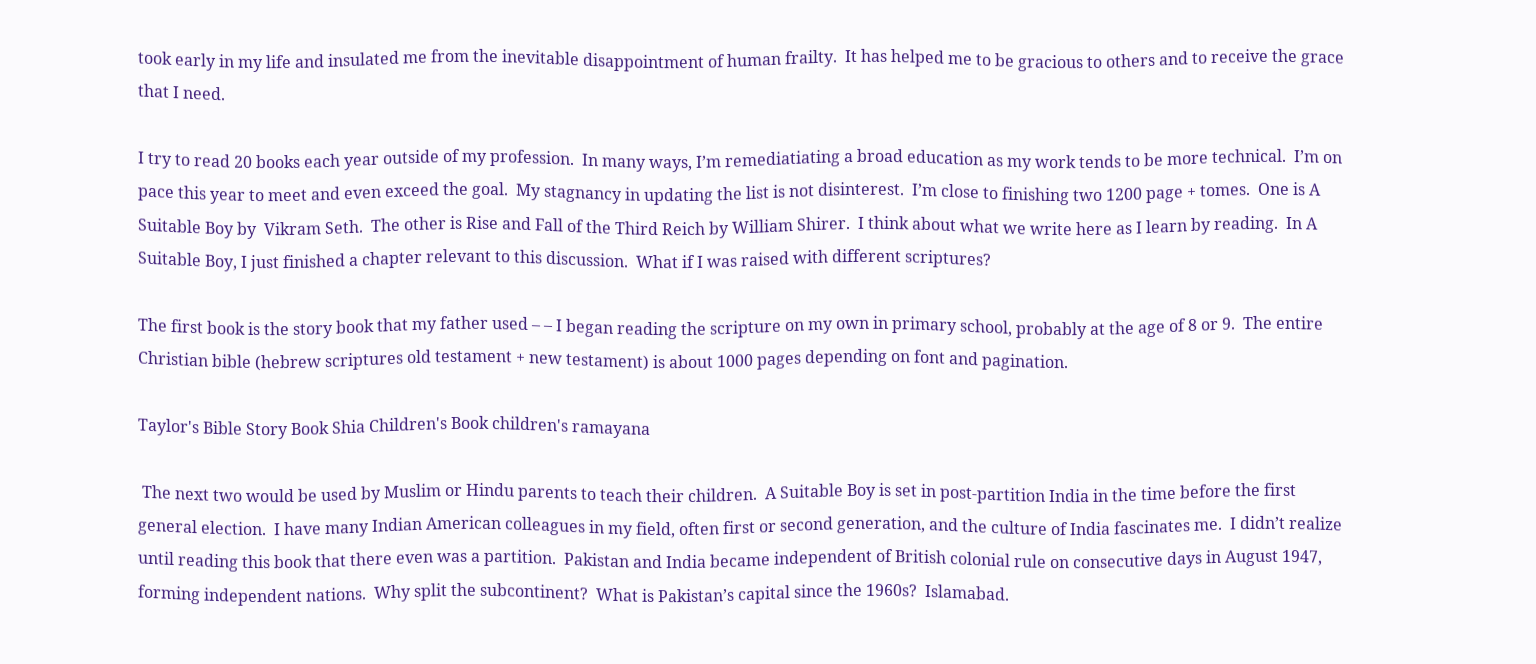took early in my life and insulated me from the inevitable disappointment of human frailty.  It has helped me to be gracious to others and to receive the grace that I need.

I try to read 20 books each year outside of my profession.  In many ways, I’m remediatiating a broad education as my work tends to be more technical.  I’m on pace this year to meet and even exceed the goal.  My stagnancy in updating the list is not disinterest.  I’m close to finishing two 1200 page + tomes.  One is A Suitable Boy by  Vikram Seth.  The other is Rise and Fall of the Third Reich by William Shirer.  I think about what we write here as I learn by reading.  In A Suitable Boy, I just finished a chapter relevant to this discussion.  What if I was raised with different scriptures?

The first book is the story book that my father used – – I began reading the scripture on my own in primary school, probably at the age of 8 or 9.  The entire Christian bible (hebrew scriptures old testament + new testament) is about 1000 pages depending on font and pagination.

Taylor's Bible Story Book Shia Children's Book children's ramayana

 The next two would be used by Muslim or Hindu parents to teach their children.  A Suitable Boy is set in post-partition India in the time before the first general election.  I have many Indian American colleagues in my field, often first or second generation, and the culture of India fascinates me.  I didn’t realize until reading this book that there even was a partition.  Pakistan and India became independent of British colonial rule on consecutive days in August 1947, forming independent nations.  Why split the subcontinent?  What is Pakistan’s capital since the 1960s?  Islamabad.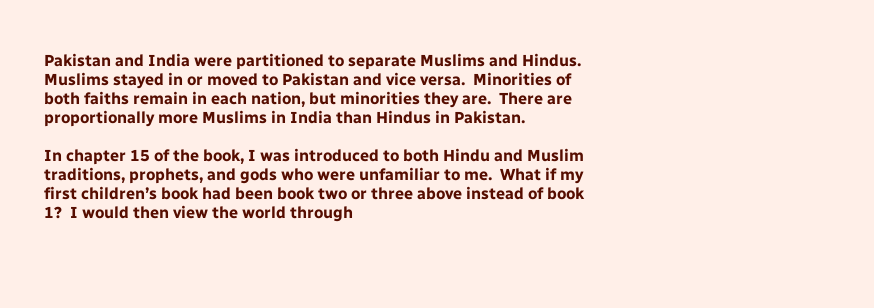Pakistan and India were partitioned to separate Muslims and Hindus.  Muslims stayed in or moved to Pakistan and vice versa.  Minorities of both faiths remain in each nation, but minorities they are.  There are proportionally more Muslims in India than Hindus in Pakistan.

In chapter 15 of the book, I was introduced to both Hindu and Muslim traditions, prophets, and gods who were unfamiliar to me.  What if my first children’s book had been book two or three above instead of book 1?  I would then view the world through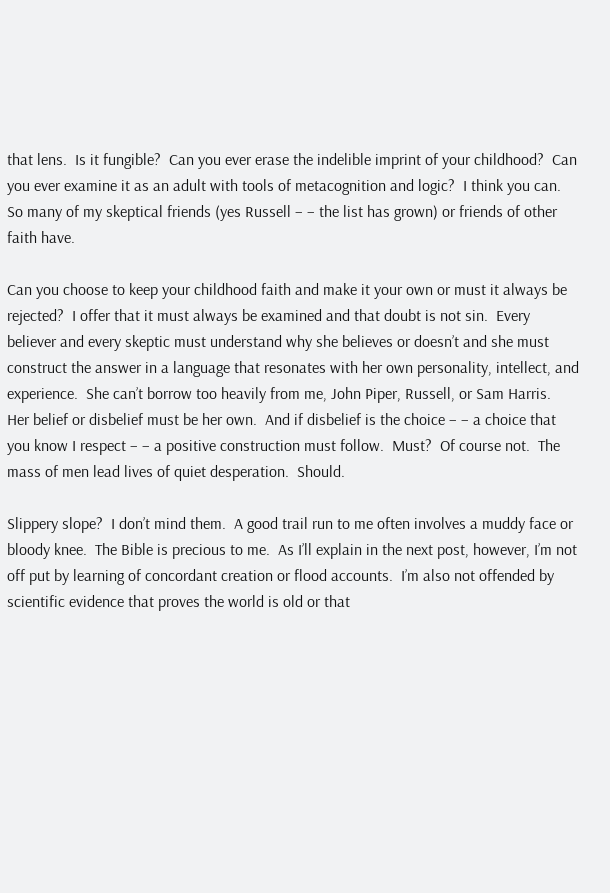that lens.  Is it fungible?  Can you ever erase the indelible imprint of your childhood?  Can you ever examine it as an adult with tools of metacognition and logic?  I think you can. So many of my skeptical friends (yes Russell – – the list has grown) or friends of other faith have.

Can you choose to keep your childhood faith and make it your own or must it always be rejected?  I offer that it must always be examined and that doubt is not sin.  Every believer and every skeptic must understand why she believes or doesn’t and she must construct the answer in a language that resonates with her own personality, intellect, and experience.  She can’t borrow too heavily from me, John Piper, Russell, or Sam Harris.  Her belief or disbelief must be her own.  And if disbelief is the choice – – a choice that you know I respect – – a positive construction must follow.  Must?  Of course not.  The mass of men lead lives of quiet desperation.  Should.

Slippery slope?  I don’t mind them.  A good trail run to me often involves a muddy face or bloody knee.  The Bible is precious to me.  As I’ll explain in the next post, however, I’m not off put by learning of concordant creation or flood accounts.  I’m also not offended by scientific evidence that proves the world is old or that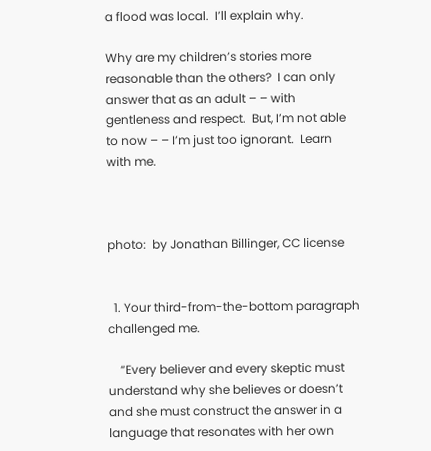a flood was local.  I’ll explain why.

Why are my children’s stories more reasonable than the others?  I can only answer that as an adult – – with gentleness and respect.  But, I’m not able to now – – I’m just too ignorant.  Learn with me.



photo:  by Jonathan Billinger, CC license


  1. Your third-from-the-bottom paragraph challenged me.

    “Every believer and every skeptic must understand why she believes or doesn’t and she must construct the answer in a language that resonates with her own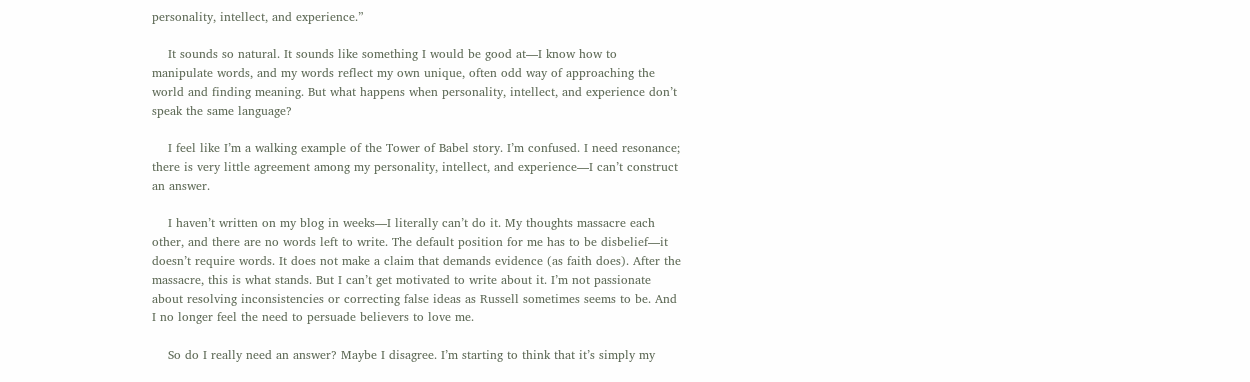personality, intellect, and experience.”

    It sounds so natural. It sounds like something I would be good at—I know how to manipulate words, and my words reflect my own unique, often odd way of approaching the world and finding meaning. But what happens when personality, intellect, and experience don’t speak the same language?

    I feel like I’m a walking example of the Tower of Babel story. I’m confused. I need resonance; there is very little agreement among my personality, intellect, and experience—I can’t construct an answer.

    I haven’t written on my blog in weeks—I literally can’t do it. My thoughts massacre each other, and there are no words left to write. The default position for me has to be disbelief—it doesn’t require words. It does not make a claim that demands evidence (as faith does). After the massacre, this is what stands. But I can’t get motivated to write about it. I’m not passionate about resolving inconsistencies or correcting false ideas as Russell sometimes seems to be. And I no longer feel the need to persuade believers to love me.

    So do I really need an answer? Maybe I disagree. I’m starting to think that it’s simply my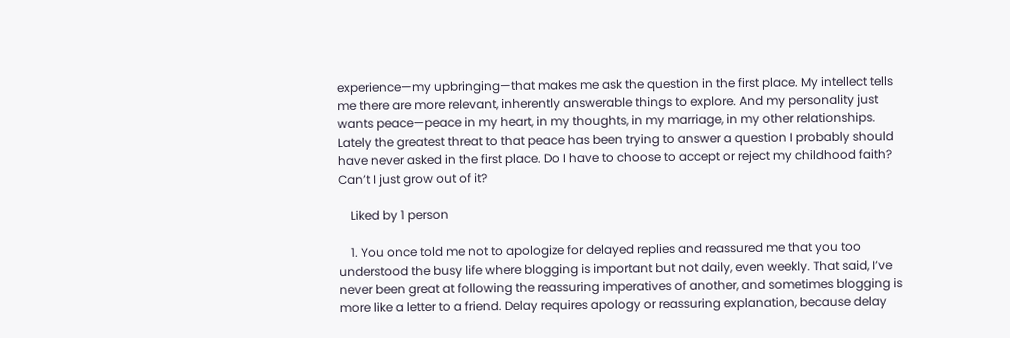experience—my upbringing—that makes me ask the question in the first place. My intellect tells me there are more relevant, inherently answerable things to explore. And my personality just wants peace—peace in my heart, in my thoughts, in my marriage, in my other relationships. Lately the greatest threat to that peace has been trying to answer a question I probably should have never asked in the first place. Do I have to choose to accept or reject my childhood faith? Can’t I just grow out of it?

    Liked by 1 person

    1. You once told me not to apologize for delayed replies and reassured me that you too understood the busy life where blogging is important but not daily, even weekly. That said, I’ve never been great at following the reassuring imperatives of another, and sometimes blogging is more like a letter to a friend. Delay requires apology or reassuring explanation, because delay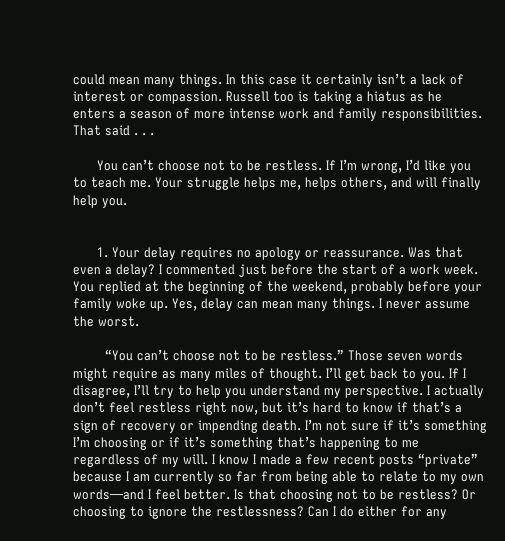could mean many things. In this case it certainly isn’t a lack of interest or compassion. Russell too is taking a hiatus as he enters a season of more intense work and family responsibilities. That said . . .

      You can’t choose not to be restless. If I’m wrong, I’d like you to teach me. Your struggle helps me, helps others, and will finally help you.


      1. Your delay requires no apology or reassurance. Was that even a delay? I commented just before the start of a work week. You replied at the beginning of the weekend, probably before your family woke up. Yes, delay can mean many things. I never assume the worst.

        “You can’t choose not to be restless.” Those seven words might require as many miles of thought. I’ll get back to you. If I disagree, I’ll try to help you understand my perspective. I actually don’t feel restless right now, but it’s hard to know if that’s a sign of recovery or impending death. I’m not sure if it’s something I’m choosing or if it’s something that’s happening to me regardless of my will. I know I made a few recent posts “private” because I am currently so far from being able to relate to my own words—and I feel better. Is that choosing not to be restless? Or choosing to ignore the restlessness? Can I do either for any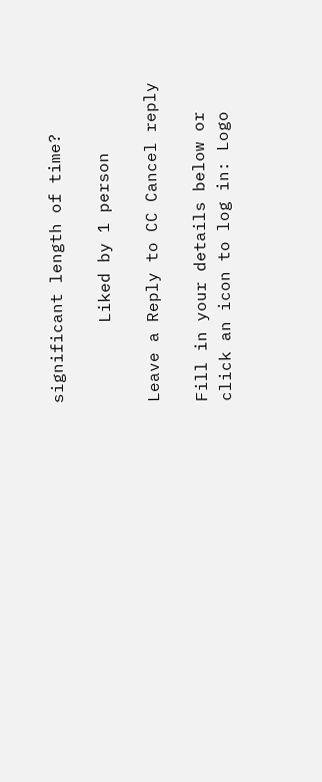significant length of time?

        Liked by 1 person

Leave a Reply to CC Cancel reply

Fill in your details below or click an icon to log in: Logo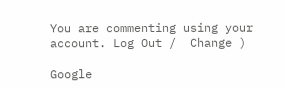You are commenting using your account. Log Out /  Change )

Google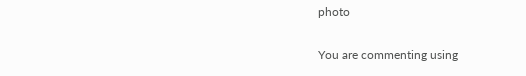photo

You are commenting using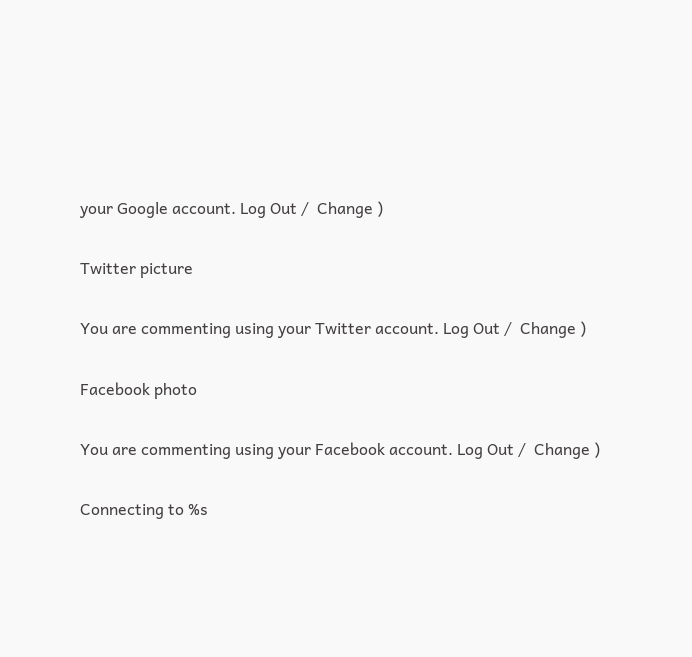your Google account. Log Out /  Change )

Twitter picture

You are commenting using your Twitter account. Log Out /  Change )

Facebook photo

You are commenting using your Facebook account. Log Out /  Change )

Connecting to %s